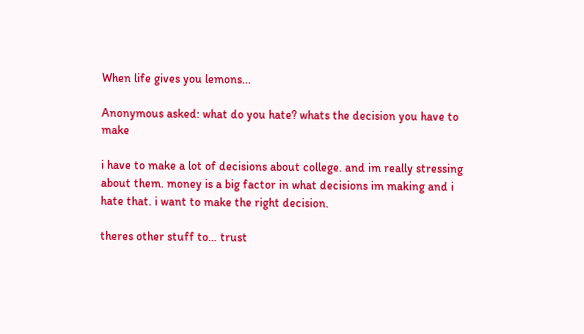When life gives you lemons...

Anonymous asked: what do you hate? whats the decision you have to make

i have to make a lot of decisions about college. and im really stressing about them. money is a big factor in what decisions im making and i hate that. i want to make the right decision.

theres other stuff to… trust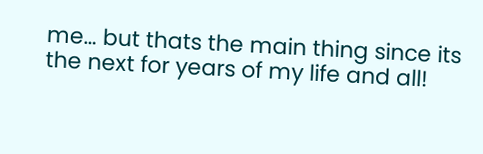me… but thats the main thing since its the next for years of my life and all!